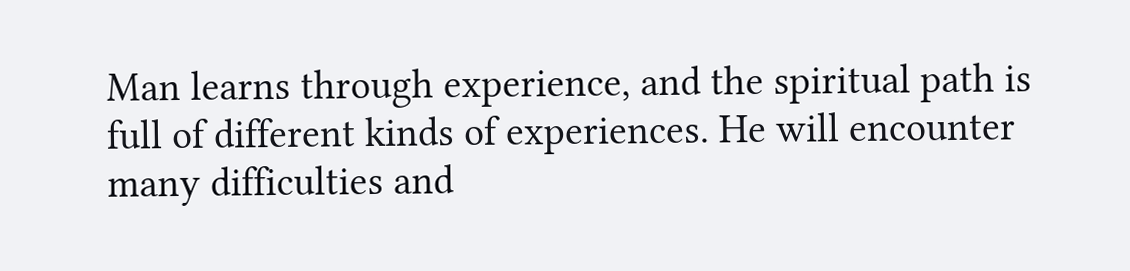Man learns through experience, and the spiritual path is full of different kinds of experiences. He will encounter many difficulties and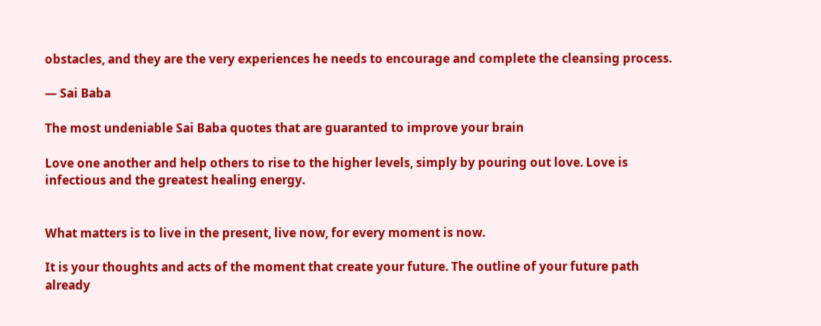obstacles, and they are the very experiences he needs to encourage and complete the cleansing process.

— Sai Baba

The most undeniable Sai Baba quotes that are guaranted to improve your brain

Love one another and help others to rise to the higher levels, simply by pouring out love. Love is infectious and the greatest healing energy.


What matters is to live in the present, live now, for every moment is now.

It is your thoughts and acts of the moment that create your future. The outline of your future path already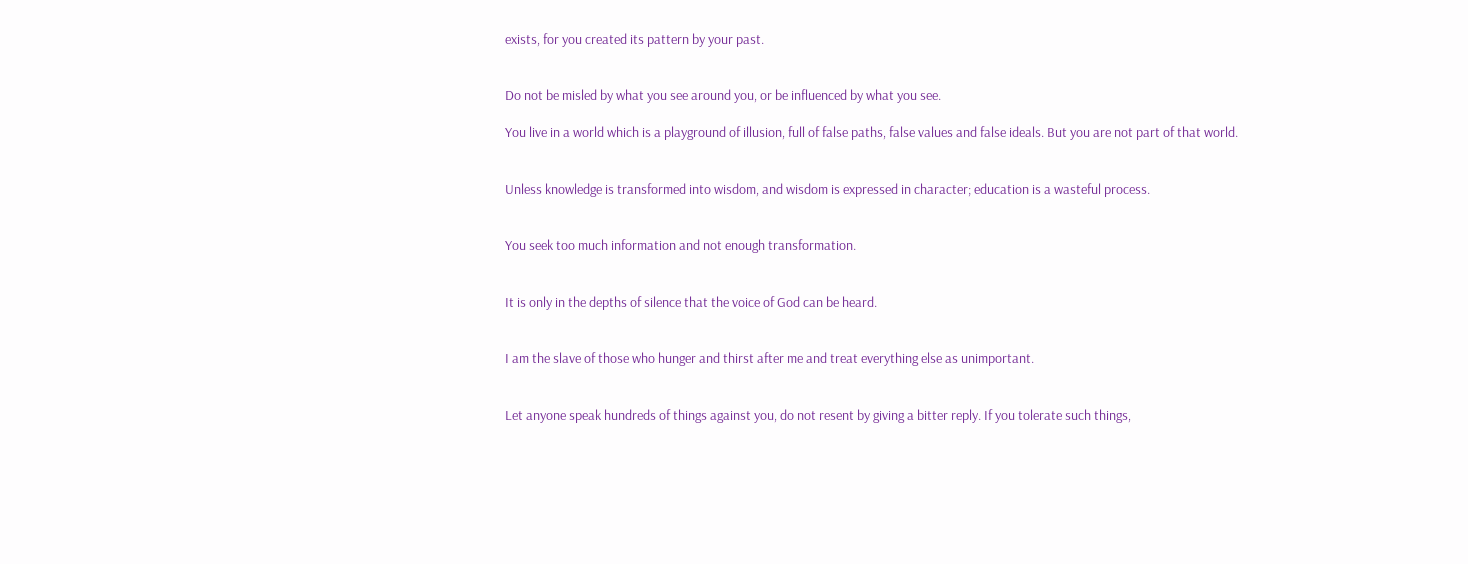exists, for you created its pattern by your past.


Do not be misled by what you see around you, or be influenced by what you see.

You live in a world which is a playground of illusion, full of false paths, false values and false ideals. But you are not part of that world.


Unless knowledge is transformed into wisdom, and wisdom is expressed in character; education is a wasteful process.


You seek too much information and not enough transformation.


It is only in the depths of silence that the voice of God can be heard.


I am the slave of those who hunger and thirst after me and treat everything else as unimportant.


Let anyone speak hundreds of things against you, do not resent by giving a bitter reply. If you tolerate such things,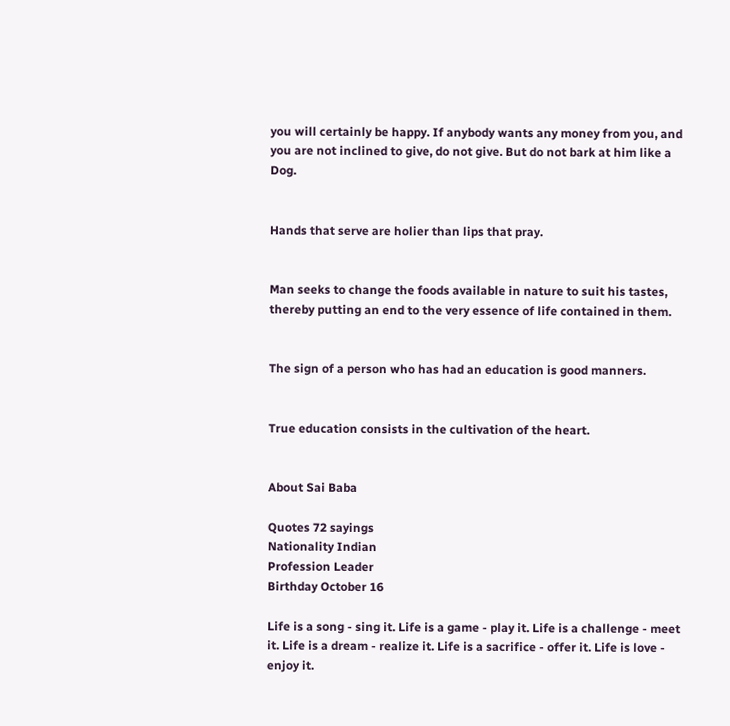you will certainly be happy. If anybody wants any money from you, and you are not inclined to give, do not give. But do not bark at him like a Dog.


Hands that serve are holier than lips that pray.


Man seeks to change the foods available in nature to suit his tastes, thereby putting an end to the very essence of life contained in them.


The sign of a person who has had an education is good manners.


True education consists in the cultivation of the heart.


About Sai Baba

Quotes 72 sayings
Nationality Indian
Profession Leader
Birthday October 16

Life is a song - sing it. Life is a game - play it. Life is a challenge - meet it. Life is a dream - realize it. Life is a sacrifice - offer it. Life is love - enjoy it.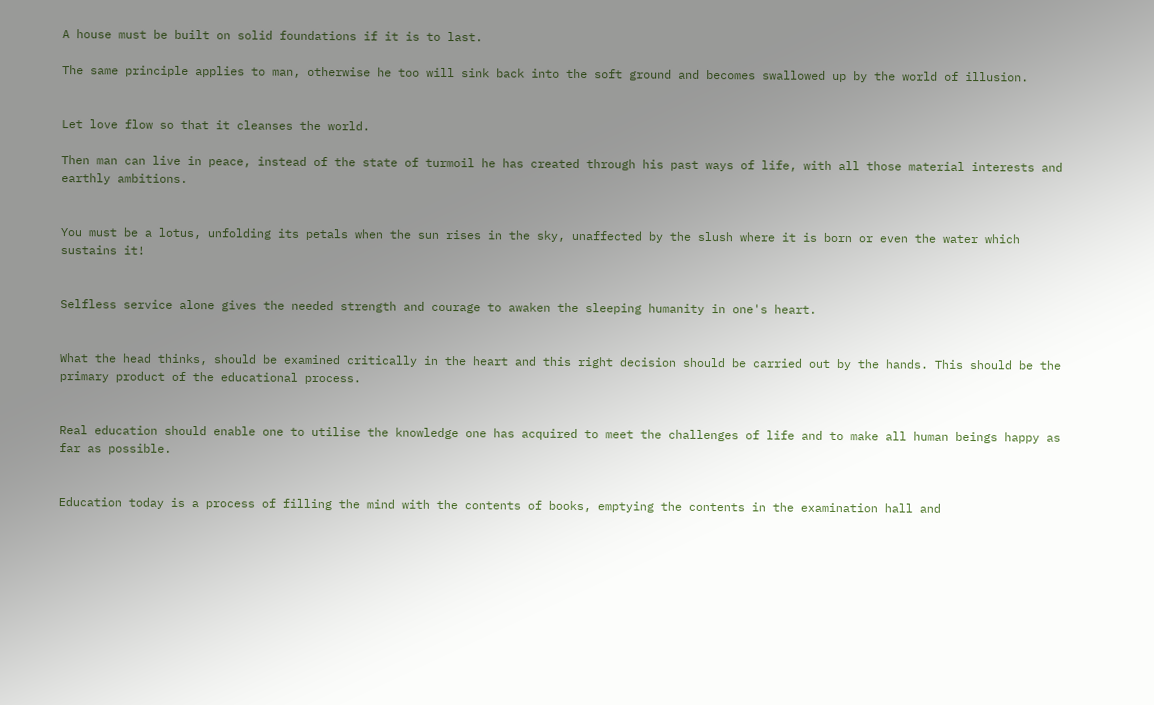A house must be built on solid foundations if it is to last.

The same principle applies to man, otherwise he too will sink back into the soft ground and becomes swallowed up by the world of illusion.


Let love flow so that it cleanses the world.

Then man can live in peace, instead of the state of turmoil he has created through his past ways of life, with all those material interests and earthly ambitions.


You must be a lotus, unfolding its petals when the sun rises in the sky, unaffected by the slush where it is born or even the water which sustains it!


Selfless service alone gives the needed strength and courage to awaken the sleeping humanity in one's heart.


What the head thinks, should be examined critically in the heart and this right decision should be carried out by the hands. This should be the primary product of the educational process.


Real education should enable one to utilise the knowledge one has acquired to meet the challenges of life and to make all human beings happy as far as possible.


Education today is a process of filling the mind with the contents of books, emptying the contents in the examination hall and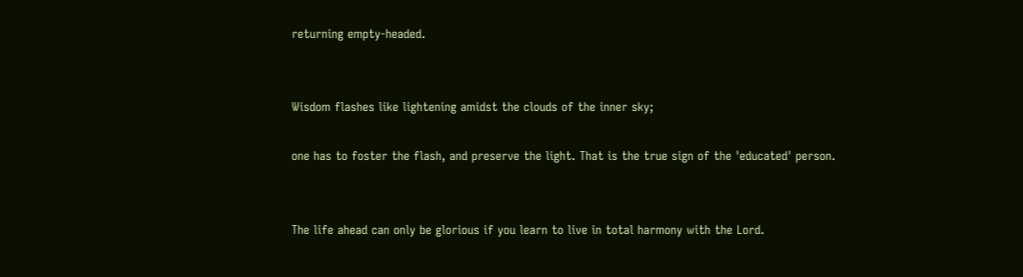returning empty-headed.


Wisdom flashes like lightening amidst the clouds of the inner sky;

one has to foster the flash, and preserve the light. That is the true sign of the 'educated' person.


The life ahead can only be glorious if you learn to live in total harmony with the Lord.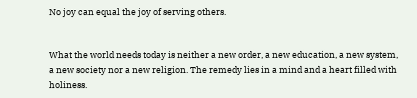No joy can equal the joy of serving others.


What the world needs today is neither a new order, a new education, a new system, a new society nor a new religion. The remedy lies in a mind and a heart filled with holiness.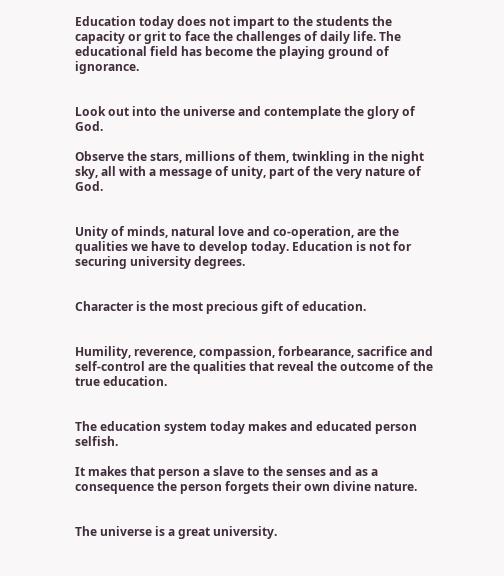Education today does not impart to the students the capacity or grit to face the challenges of daily life. The educational field has become the playing ground of ignorance.


Look out into the universe and contemplate the glory of God.

Observe the stars, millions of them, twinkling in the night sky, all with a message of unity, part of the very nature of God.


Unity of minds, natural love and co-operation, are the qualities we have to develop today. Education is not for securing university degrees.


Character is the most precious gift of education.


Humility, reverence, compassion, forbearance, sacrifice and self-control are the qualities that reveal the outcome of the true education.


The education system today makes and educated person selfish.

It makes that person a slave to the senses and as a consequence the person forgets their own divine nature.


The universe is a great university.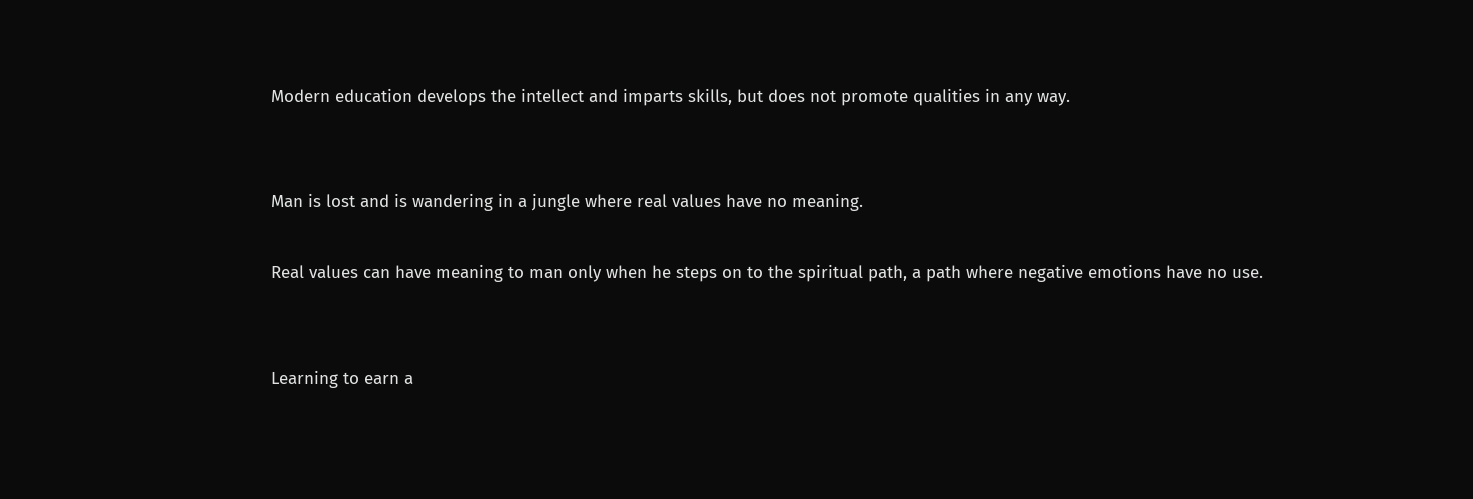Modern education develops the intellect and imparts skills, but does not promote qualities in any way.


Man is lost and is wandering in a jungle where real values have no meaning.

Real values can have meaning to man only when he steps on to the spiritual path, a path where negative emotions have no use.


Learning to earn a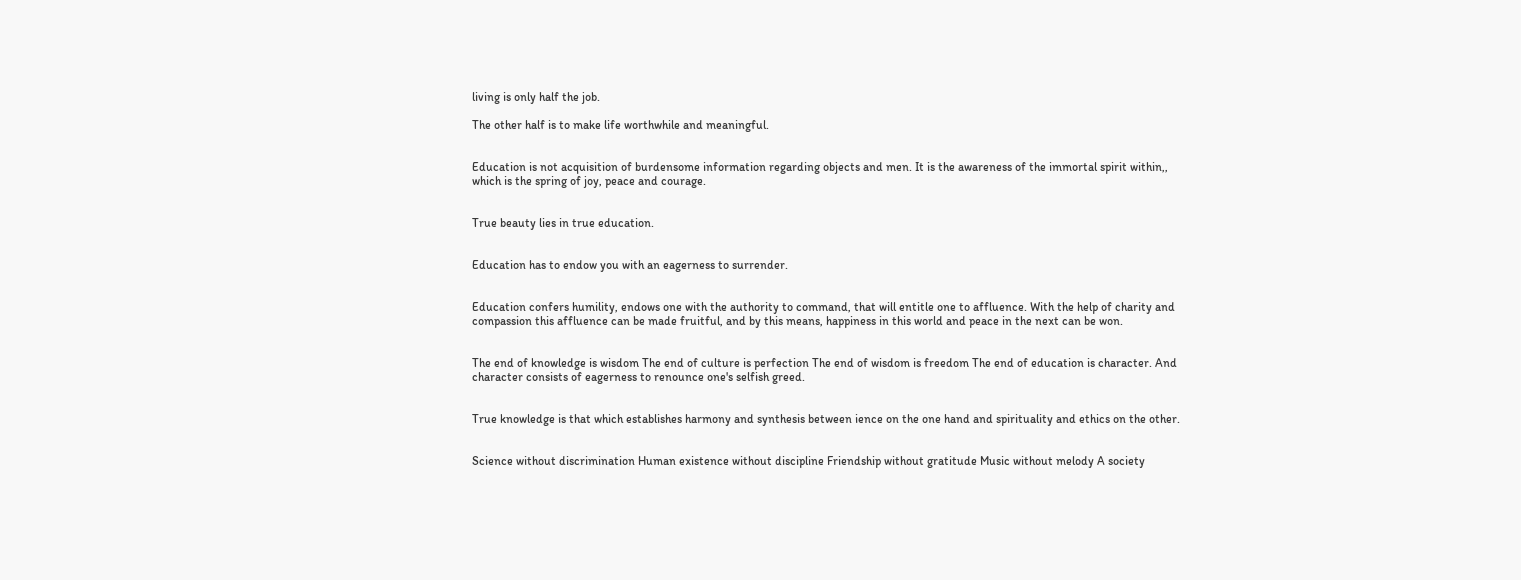living is only half the job.

The other half is to make life worthwhile and meaningful.


Education is not acquisition of burdensome information regarding objects and men. It is the awareness of the immortal spirit within,, which is the spring of joy, peace and courage.


True beauty lies in true education.


Education has to endow you with an eagerness to surrender.


Education confers humility, endows one with the authority to command, that will entitle one to affluence. With the help of charity and compassion this affluence can be made fruitful, and by this means, happiness in this world and peace in the next can be won.


The end of knowledge is wisdom The end of culture is perfection The end of wisdom is freedom The end of education is character. And character consists of eagerness to renounce one's selfish greed.


True knowledge is that which establishes harmony and synthesis between ience on the one hand and spirituality and ethics on the other.


Science without discrimination Human existence without discipline Friendship without gratitude Music without melody A society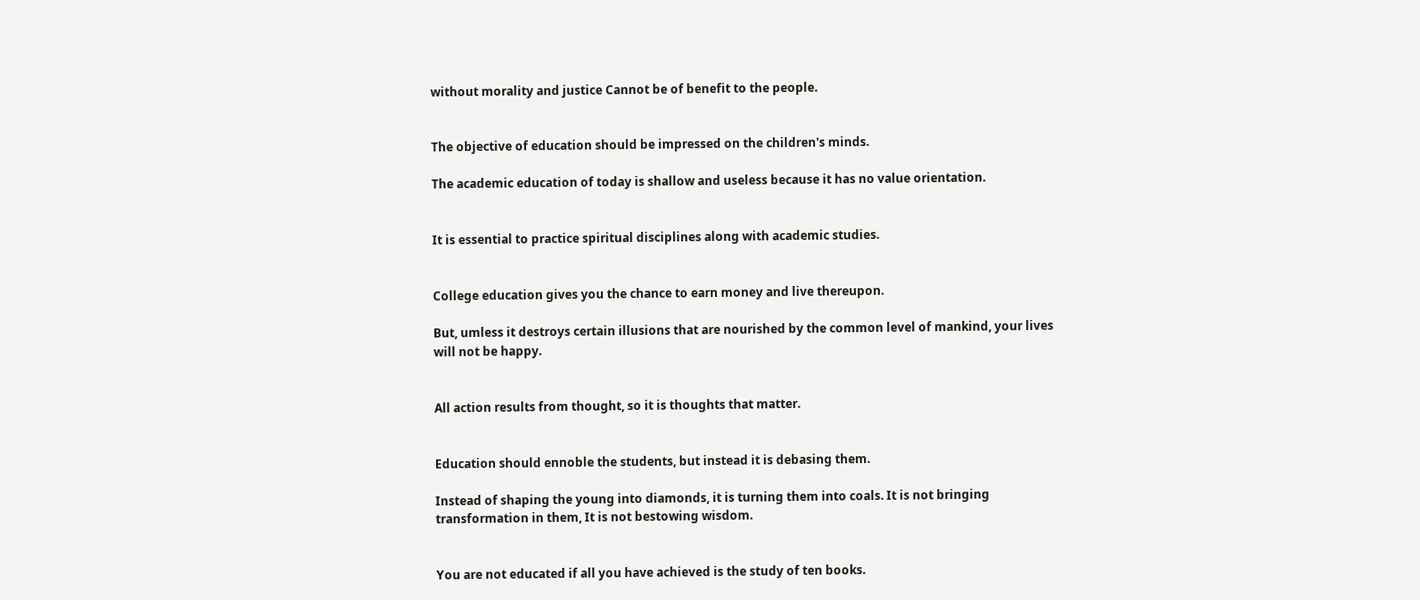without morality and justice Cannot be of benefit to the people.


The objective of education should be impressed on the children's minds.

The academic education of today is shallow and useless because it has no value orientation.


It is essential to practice spiritual disciplines along with academic studies.


College education gives you the chance to earn money and live thereupon.

But, umless it destroys certain illusions that are nourished by the common level of mankind, your lives will not be happy.


All action results from thought, so it is thoughts that matter.


Education should ennoble the students, but instead it is debasing them.

Instead of shaping the young into diamonds, it is turning them into coals. It is not bringing transformation in them, It is not bestowing wisdom.


You are not educated if all you have achieved is the study of ten books.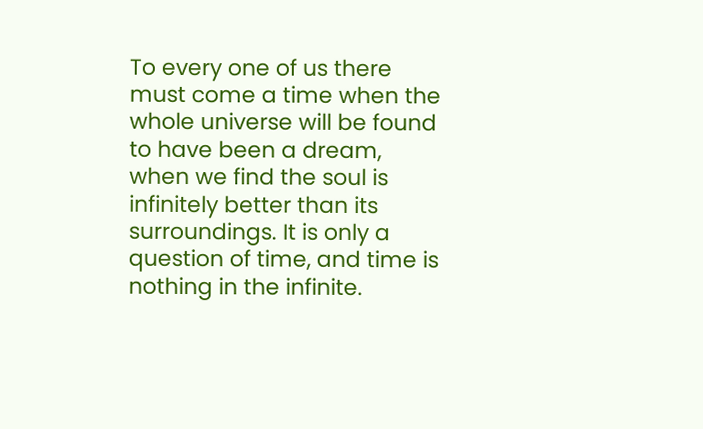To every one of us there must come a time when the whole universe will be found to have been a dream, when we find the soul is infinitely better than its surroundings. It is only a question of time, and time is nothing in the infinite.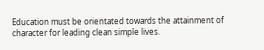Education must be orientated towards the attainment of character for leading clean simple lives.